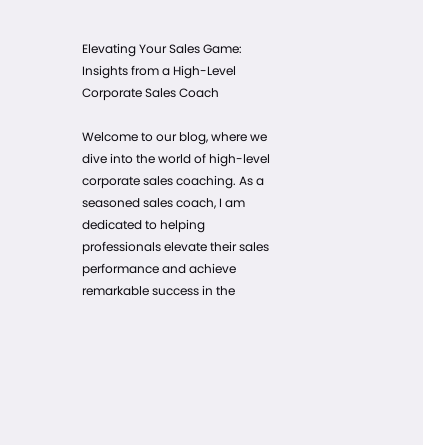Elevating Your Sales Game: Insights from a High-Level Corporate Sales Coach

Welcome to our blog, where we dive into the world of high-level corporate sales coaching. As a seasoned sales coach, I am dedicated to helping professionals elevate their sales performance and achieve remarkable success in the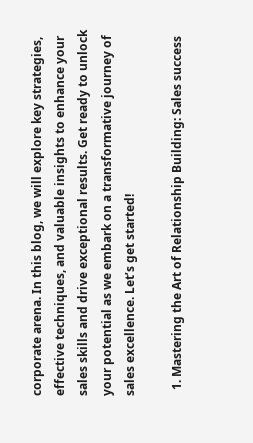corporate arena. In this blog, we will explore key strategies, effective techniques, and valuable insights to enhance your sales skills and drive exceptional results. Get ready to unlock your potential as we embark on a transformative journey of sales excellence. Let’s get started!

  1. Mastering the Art of Relationship Building: Sales success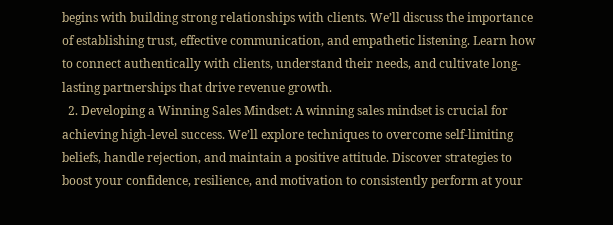begins with building strong relationships with clients. We’ll discuss the importance of establishing trust, effective communication, and empathetic listening. Learn how to connect authentically with clients, understand their needs, and cultivate long-lasting partnerships that drive revenue growth.
  2. Developing a Winning Sales Mindset: A winning sales mindset is crucial for achieving high-level success. We’ll explore techniques to overcome self-limiting beliefs, handle rejection, and maintain a positive attitude. Discover strategies to boost your confidence, resilience, and motivation to consistently perform at your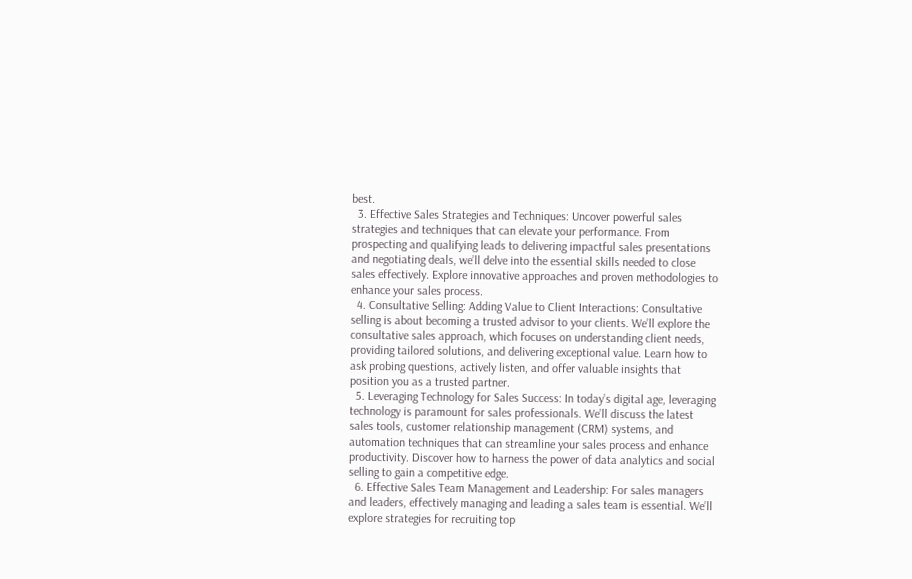best.
  3. Effective Sales Strategies and Techniques: Uncover powerful sales strategies and techniques that can elevate your performance. From prospecting and qualifying leads to delivering impactful sales presentations and negotiating deals, we’ll delve into the essential skills needed to close sales effectively. Explore innovative approaches and proven methodologies to enhance your sales process.
  4. Consultative Selling: Adding Value to Client Interactions: Consultative selling is about becoming a trusted advisor to your clients. We’ll explore the consultative sales approach, which focuses on understanding client needs, providing tailored solutions, and delivering exceptional value. Learn how to ask probing questions, actively listen, and offer valuable insights that position you as a trusted partner.
  5. Leveraging Technology for Sales Success: In today’s digital age, leveraging technology is paramount for sales professionals. We’ll discuss the latest sales tools, customer relationship management (CRM) systems, and automation techniques that can streamline your sales process and enhance productivity. Discover how to harness the power of data analytics and social selling to gain a competitive edge.
  6. Effective Sales Team Management and Leadership: For sales managers and leaders, effectively managing and leading a sales team is essential. We’ll explore strategies for recruiting top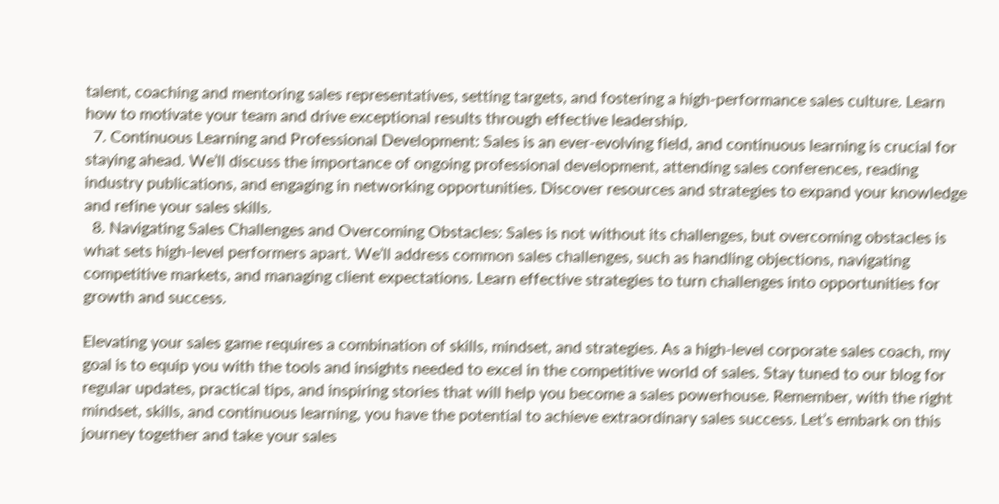talent, coaching and mentoring sales representatives, setting targets, and fostering a high-performance sales culture. Learn how to motivate your team and drive exceptional results through effective leadership.
  7. Continuous Learning and Professional Development: Sales is an ever-evolving field, and continuous learning is crucial for staying ahead. We’ll discuss the importance of ongoing professional development, attending sales conferences, reading industry publications, and engaging in networking opportunities. Discover resources and strategies to expand your knowledge and refine your sales skills.
  8. Navigating Sales Challenges and Overcoming Obstacles: Sales is not without its challenges, but overcoming obstacles is what sets high-level performers apart. We’ll address common sales challenges, such as handling objections, navigating competitive markets, and managing client expectations. Learn effective strategies to turn challenges into opportunities for growth and success.

Elevating your sales game requires a combination of skills, mindset, and strategies. As a high-level corporate sales coach, my goal is to equip you with the tools and insights needed to excel in the competitive world of sales. Stay tuned to our blog for regular updates, practical tips, and inspiring stories that will help you become a sales powerhouse. Remember, with the right mindset, skills, and continuous learning, you have the potential to achieve extraordinary sales success. Let’s embark on this journey together and take your sales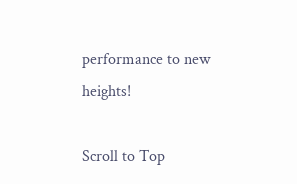performance to new heights!

Scroll to Top